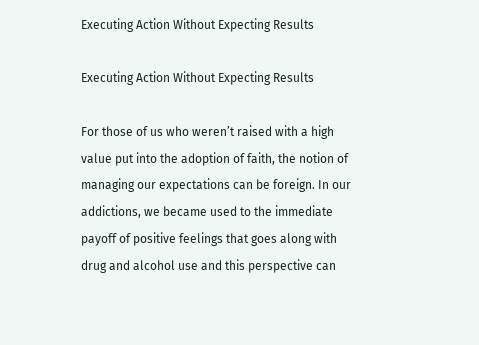Executing Action Without Expecting Results

Executing Action Without Expecting Results

For those of us who weren’t raised with a high value put into the adoption of faith, the notion of managing our expectations can be foreign. In our addictions, we became used to the immediate payoff of positive feelings that goes along with drug and alcohol use and this perspective can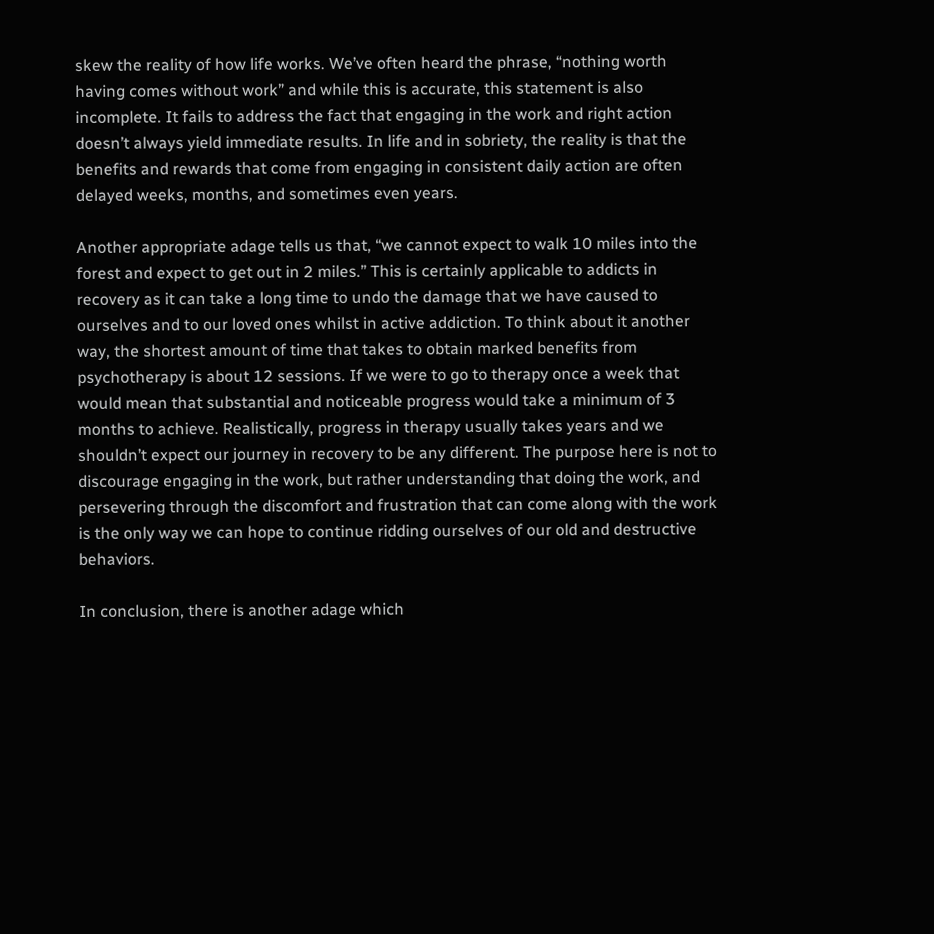skew the reality of how life works. We’ve often heard the phrase, “nothing worth having comes without work” and while this is accurate, this statement is also incomplete. It fails to address the fact that engaging in the work and right action doesn’t always yield immediate results. In life and in sobriety, the reality is that the benefits and rewards that come from engaging in consistent daily action are often delayed weeks, months, and sometimes even years.

Another appropriate adage tells us that, “we cannot expect to walk 10 miles into the forest and expect to get out in 2 miles.” This is certainly applicable to addicts in recovery as it can take a long time to undo the damage that we have caused to ourselves and to our loved ones whilst in active addiction. To think about it another way, the shortest amount of time that takes to obtain marked benefits from psychotherapy is about 12 sessions. If we were to go to therapy once a week that would mean that substantial and noticeable progress would take a minimum of 3 months to achieve. Realistically, progress in therapy usually takes years and we shouldn’t expect our journey in recovery to be any different. The purpose here is not to discourage engaging in the work, but rather understanding that doing the work, and persevering through the discomfort and frustration that can come along with the work is the only way we can hope to continue ridding ourselves of our old and destructive behaviors.

In conclusion, there is another adage which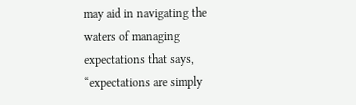may aid in navigating the waters of managing expectations that says, “expectations are simply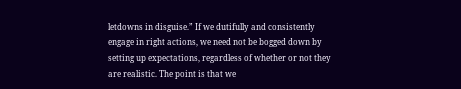letdowns in disguise.” If we dutifully and consistently engage in right actions, we need not be bogged down by setting up expectations, regardless of whether or not they are realistic. The point is that we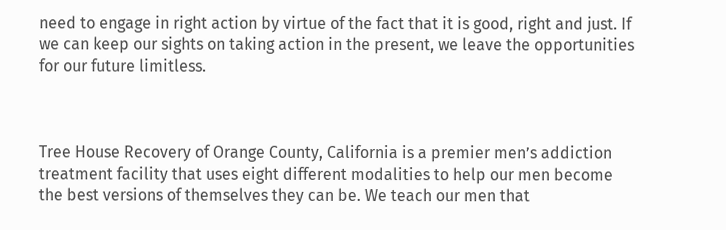need to engage in right action by virtue of the fact that it is good, right and just. If we can keep our sights on taking action in the present, we leave the opportunities for our future limitless.



Tree House Recovery of Orange County, California is a premier men’s addiction treatment facility that uses eight different modalities to help our men become the best versions of themselves they can be. We teach our men that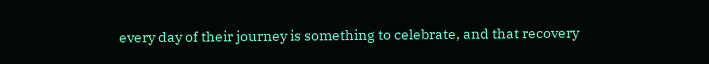every day of their journey is something to celebrate, and that recovery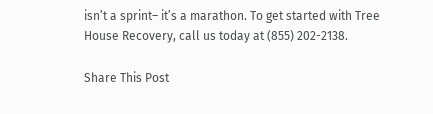isn’t a sprint– it’s a marathon. To get started with Tree House Recovery, call us today at (855) 202-2138.

Share This Post